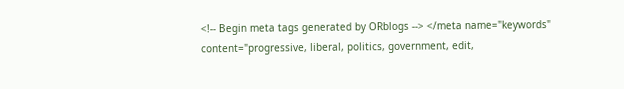<!-- Begin meta tags generated by ORblogs --> </meta name="keywords" content="progressive, liberal, politics, government, edit,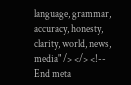language, grammar, accuracy, honesty, clarity, world, news, media" /> </> <!-- End meta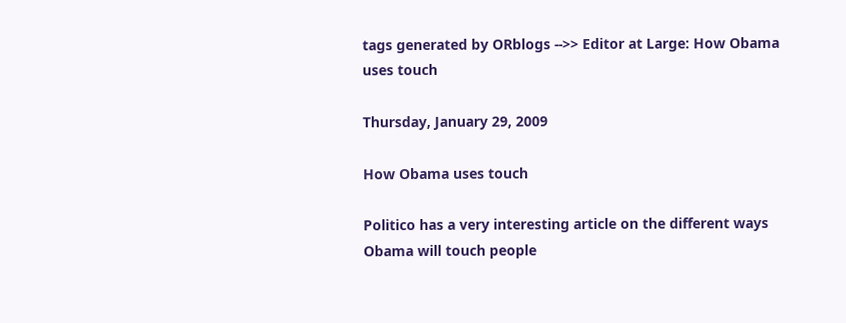tags generated by ORblogs -->> Editor at Large: How Obama uses touch

Thursday, January 29, 2009

How Obama uses touch

Politico has a very interesting article on the different ways Obama will touch people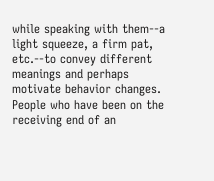while speaking with them--a light squeeze, a firm pat, etc.--to convey different meanings and perhaps motivate behavior changes. People who have been on the receiving end of an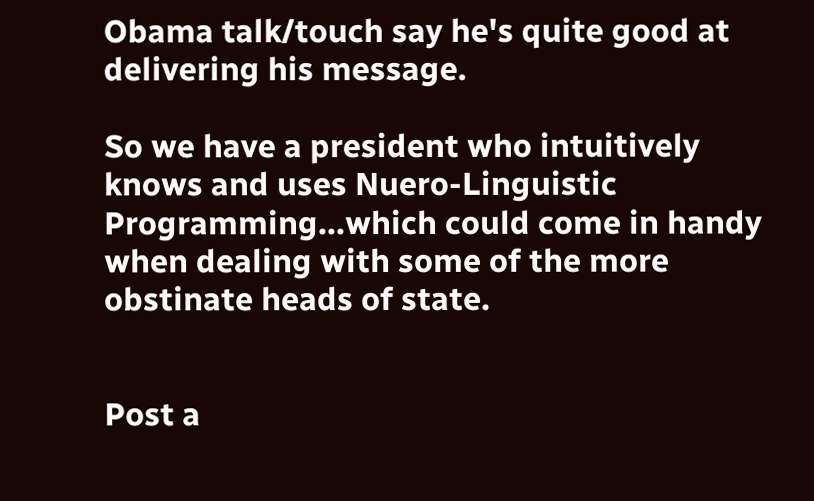Obama talk/touch say he's quite good at delivering his message.

So we have a president who intuitively knows and uses Nuero-Linguistic Programming...which could come in handy when dealing with some of the more obstinate heads of state.


Post a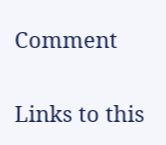Comment

Links to this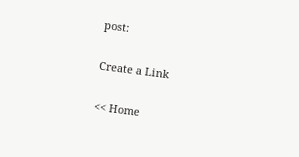post:

Create a Link

<< Home